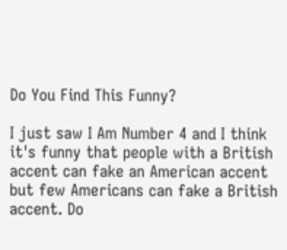Do You Find This Funny?

I just saw I Am Number 4 and I think it's funny that people with a British accent can fake an American accent but few Americans can fake a British accent. Do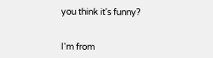you think it's funny?


I'm from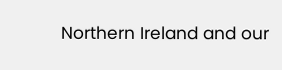Northern Ireland and our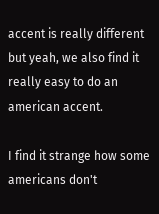accent is really different but yeah, we also find it really easy to do an american accent.

I find it strange how some americans don't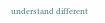understand different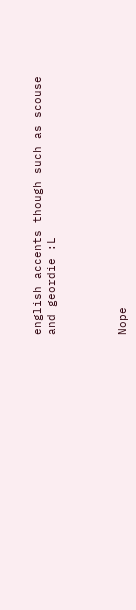english accents though such as scouse and geordie :L




Nope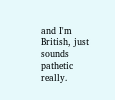and I'm British, just sounds pathetic really.